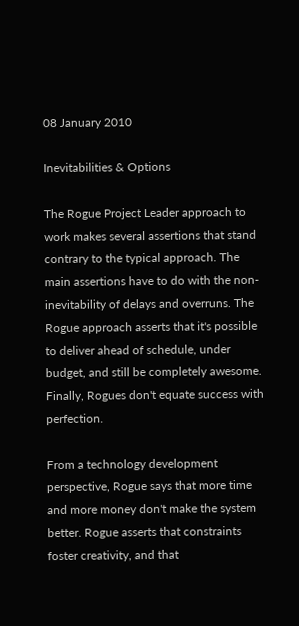08 January 2010

Inevitabilities & Options

The Rogue Project Leader approach to work makes several assertions that stand contrary to the typical approach. The main assertions have to do with the non-inevitability of delays and overruns. The Rogue approach asserts that it's possible to deliver ahead of schedule, under budget, and still be completely awesome. Finally, Rogues don't equate success with perfection.

From a technology development perspective, Rogue says that more time and more money don't make the system better. Rogue asserts that constraints foster creativity, and that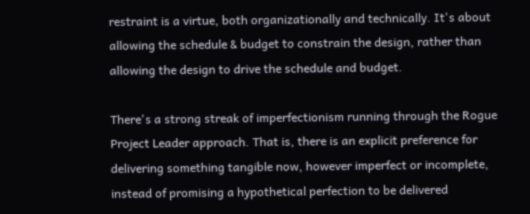restraint is a virtue, both organizationally and technically. It's about allowing the schedule & budget to constrain the design, rather than allowing the design to drive the schedule and budget.

There's a strong streak of imperfectionism running through the Rogue Project Leader approach. That is, there is an explicit preference for delivering something tangible now, however imperfect or incomplete, instead of promising a hypothetical perfection to be delivered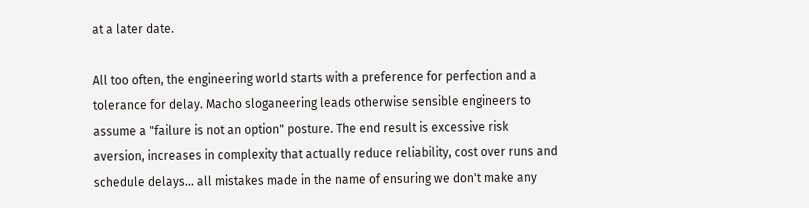at a later date.

All too often, the engineering world starts with a preference for perfection and a tolerance for delay. Macho sloganeering leads otherwise sensible engineers to assume a "failure is not an option" posture. The end result is excessive risk aversion, increases in complexity that actually reduce reliability, cost over runs and schedule delays... all mistakes made in the name of ensuring we don't make any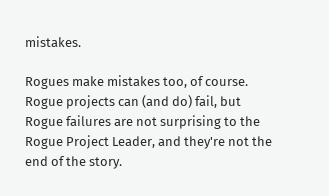mistakes.

Rogues make mistakes too, of course. Rogue projects can (and do) fail, but Rogue failures are not surprising to the Rogue Project Leader, and they're not the end of the story.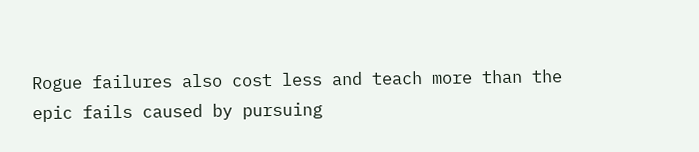Rogue failures also cost less and teach more than the epic fails caused by pursuing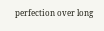perfection over long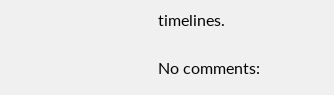timelines.

No comments: